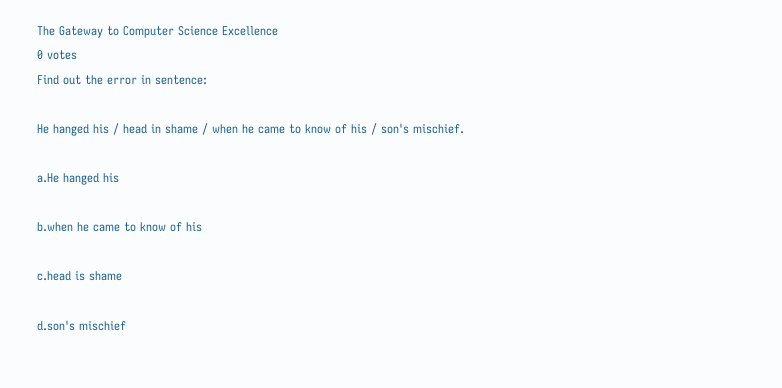The Gateway to Computer Science Excellence
0 votes
Find out the error in sentence:

He hanged his / head in shame / when he came to know of his / son's mischief.

a.He hanged his

b.when he came to know of his

c.head is shame

d.son's mischief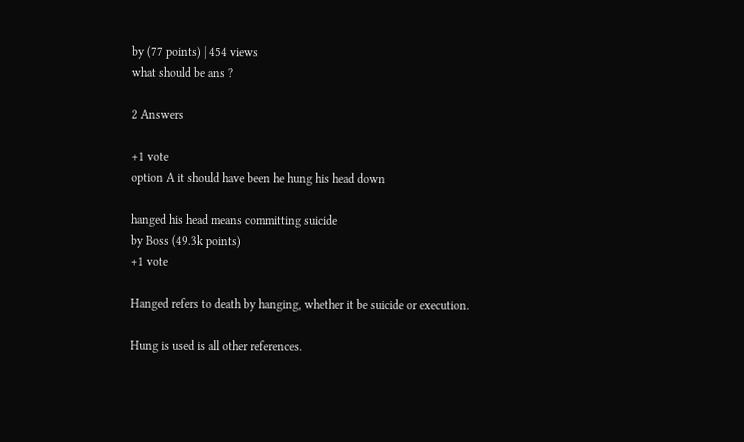by (77 points) | 454 views
what should be ans ?

2 Answers

+1 vote
option A it should have been he hung his head down

hanged his head means committing suicide
by Boss (49.3k points)
+1 vote

Hanged refers to death by hanging, whether it be suicide or execution.

Hung is used is all other references.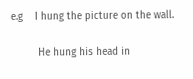e.g    I hung the picture on the wall.

         He hung his head in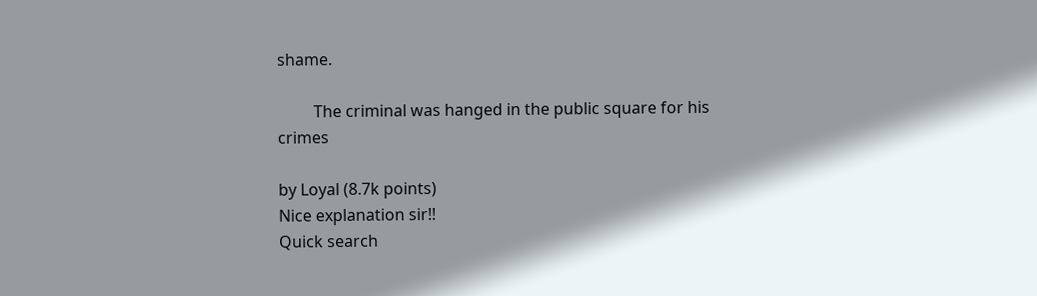shame.

         The criminal was hanged in the public square for his crimes

by Loyal (8.7k points)
Nice explanation sir!!
Quick search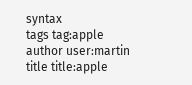syntax
tags tag:apple
author user:martin
title title:apple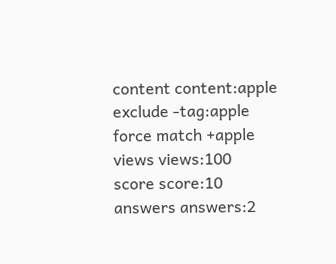content content:apple
exclude -tag:apple
force match +apple
views views:100
score score:10
answers answers:2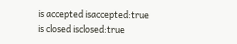is accepted isaccepted:true
is closed isclosed:true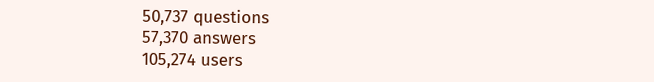50,737 questions
57,370 answers
105,274 users